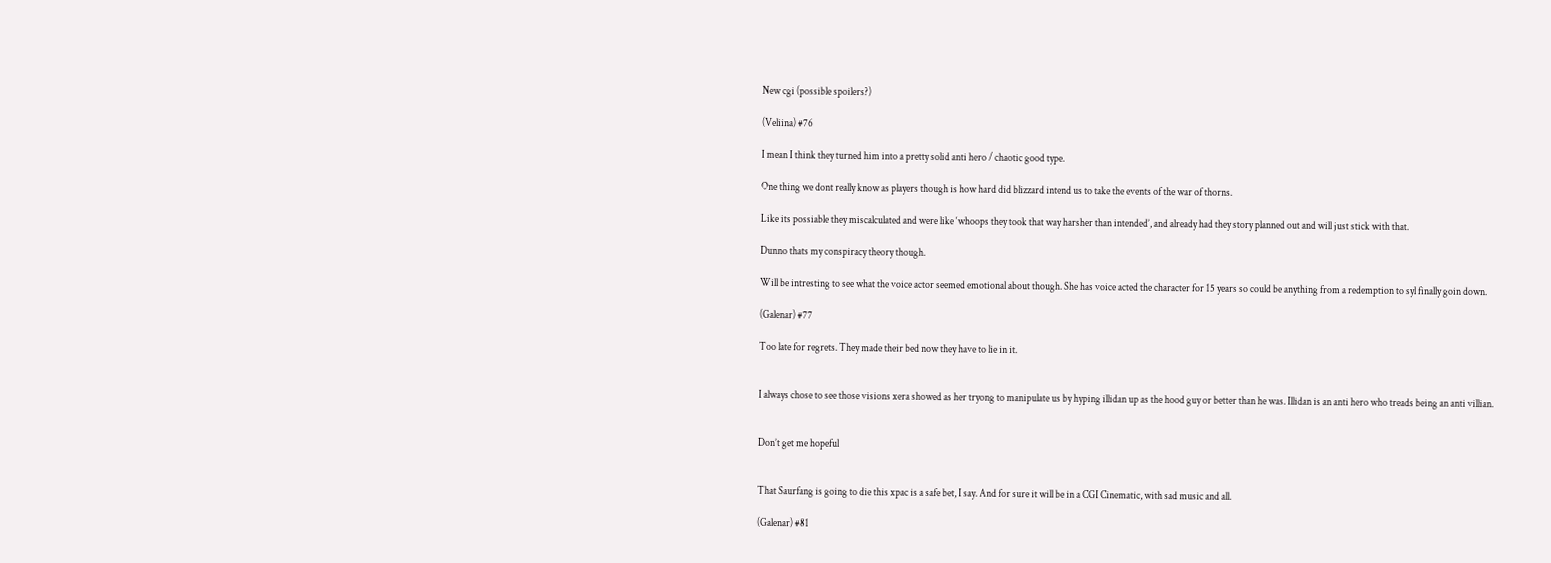New cgi (possible spoilers?)

(Veliina) #76

I mean I think they turned him into a pretty solid anti hero / chaotic good type.

One thing we dont really know as players though is how hard did blizzard intend us to take the events of the war of thorns.

Like its possiable they miscalculated and were like ‘whoops they took that way harsher than intended’, and already had they story planned out and will just stick with that.

Dunno thats my conspiracy theory though.

Will be intresting to see what the voice actor seemed emotional about though. She has voice acted the character for 15 years so could be anything from a redemption to syl finally goin down.

(Galenar) #77

Too late for regrets. They made their bed now they have to lie in it.


I always chose to see those visions xera showed as her tryong to manipulate us by hyping illidan up as the hood guy or better than he was. Illidan is an anti hero who treads being an anti villian.


Don’t get me hopeful


That Saurfang is going to die this xpac is a safe bet, I say. And for sure it will be in a CGI Cinematic, with sad music and all.

(Galenar) #81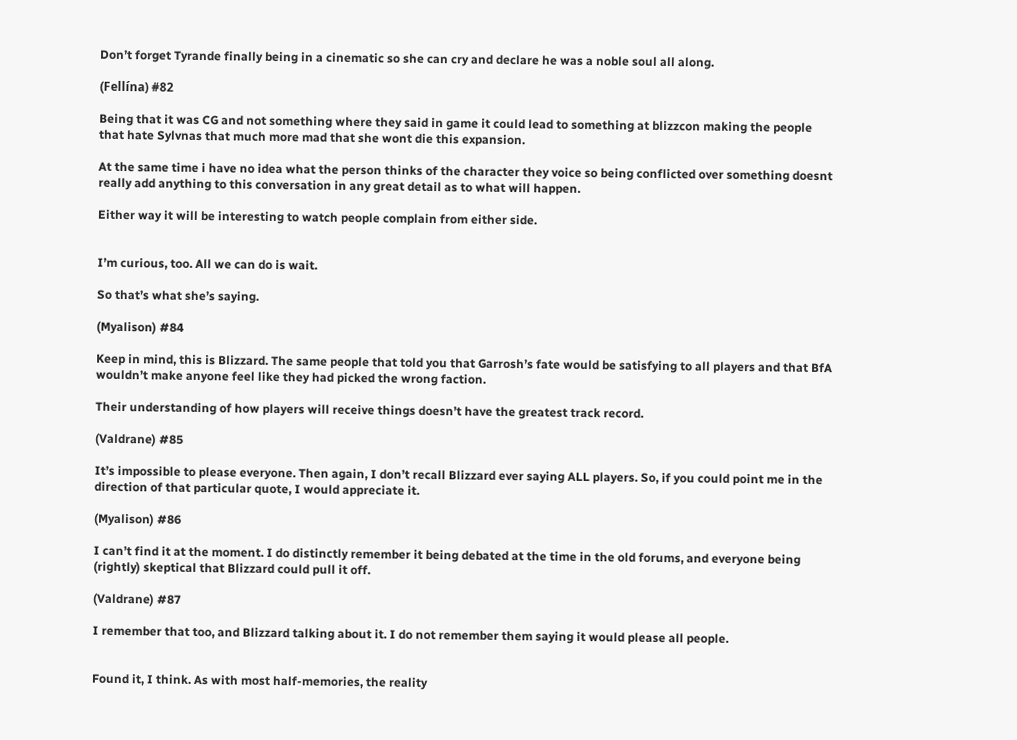Don’t forget Tyrande finally being in a cinematic so she can cry and declare he was a noble soul all along.

(Fellína) #82

Being that it was CG and not something where they said in game it could lead to something at blizzcon making the people that hate Sylvnas that much more mad that she wont die this expansion.

At the same time i have no idea what the person thinks of the character they voice so being conflicted over something doesnt really add anything to this conversation in any great detail as to what will happen.

Either way it will be interesting to watch people complain from either side.


I’m curious, too. All we can do is wait.

So that’s what she’s saying.

(Myalison) #84

Keep in mind, this is Blizzard. The same people that told you that Garrosh’s fate would be satisfying to all players and that BfA wouldn’t make anyone feel like they had picked the wrong faction.

Their understanding of how players will receive things doesn’t have the greatest track record.

(Valdrane) #85

It’s impossible to please everyone. Then again, I don’t recall Blizzard ever saying ALL players. So, if you could point me in the direction of that particular quote, I would appreciate it.

(Myalison) #86

I can’t find it at the moment. I do distinctly remember it being debated at the time in the old forums, and everyone being (rightly) skeptical that Blizzard could pull it off.

(Valdrane) #87

I remember that too, and Blizzard talking about it. I do not remember them saying it would please all people.


Found it, I think. As with most half-memories, the reality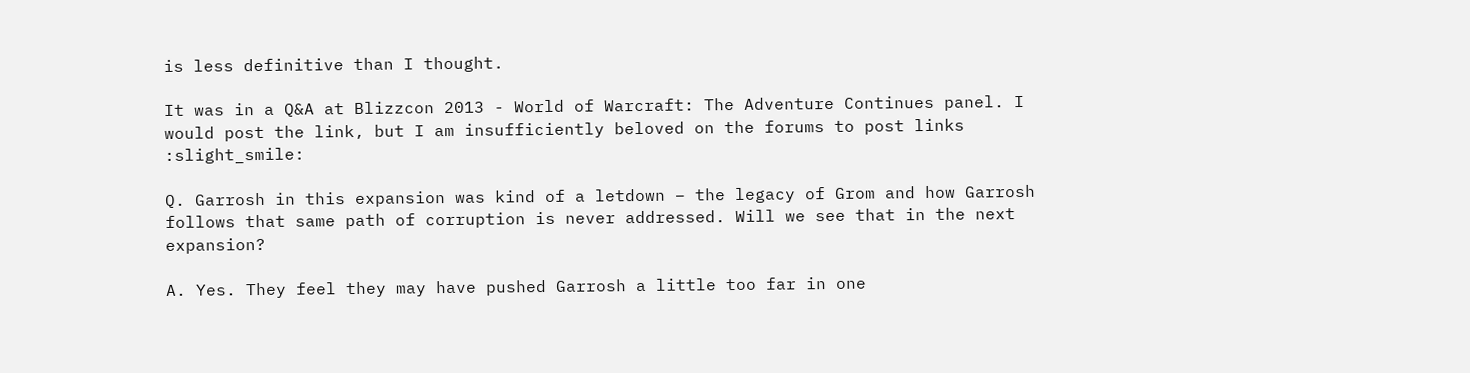is less definitive than I thought.

It was in a Q&A at Blizzcon 2013 - World of Warcraft: The Adventure Continues panel. I would post the link, but I am insufficiently beloved on the forums to post links :slight_smile:

Q. Garrosh in this expansion was kind of a letdown – the legacy of Grom and how Garrosh follows that same path of corruption is never addressed. Will we see that in the next expansion?

A. Yes. They feel they may have pushed Garrosh a little too far in one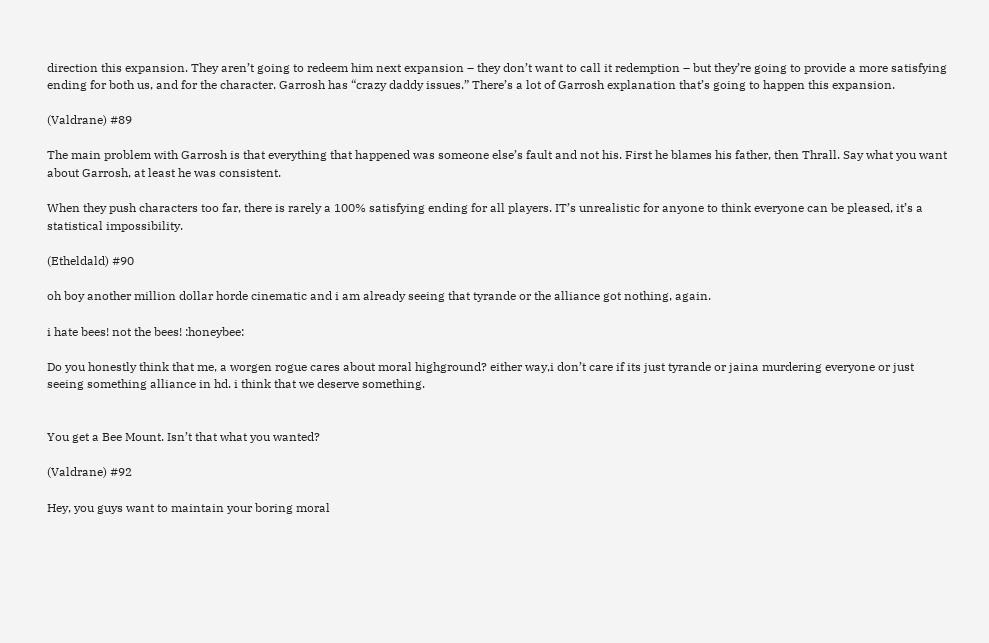direction this expansion. They aren’t going to redeem him next expansion – they don’t want to call it redemption – but they’re going to provide a more satisfying ending for both us, and for the character. Garrosh has “crazy daddy issues.” There’s a lot of Garrosh explanation that’s going to happen this expansion.

(Valdrane) #89

The main problem with Garrosh is that everything that happened was someone else’s fault and not his. First he blames his father, then Thrall. Say what you want about Garrosh, at least he was consistent.

When they push characters too far, there is rarely a 100% satisfying ending for all players. IT’s unrealistic for anyone to think everyone can be pleased, it’s a statistical impossibility.

(Etheldald) #90

oh boy another million dollar horde cinematic and i am already seeing that tyrande or the alliance got nothing, again.

i hate bees! not the bees! :honeybee:

Do you honestly think that me, a worgen rogue cares about moral highground? either way,i don’t care if its just tyrande or jaina murdering everyone or just seeing something alliance in hd. i think that we deserve something.


You get a Bee Mount. Isn’t that what you wanted?

(Valdrane) #92

Hey, you guys want to maintain your boring moral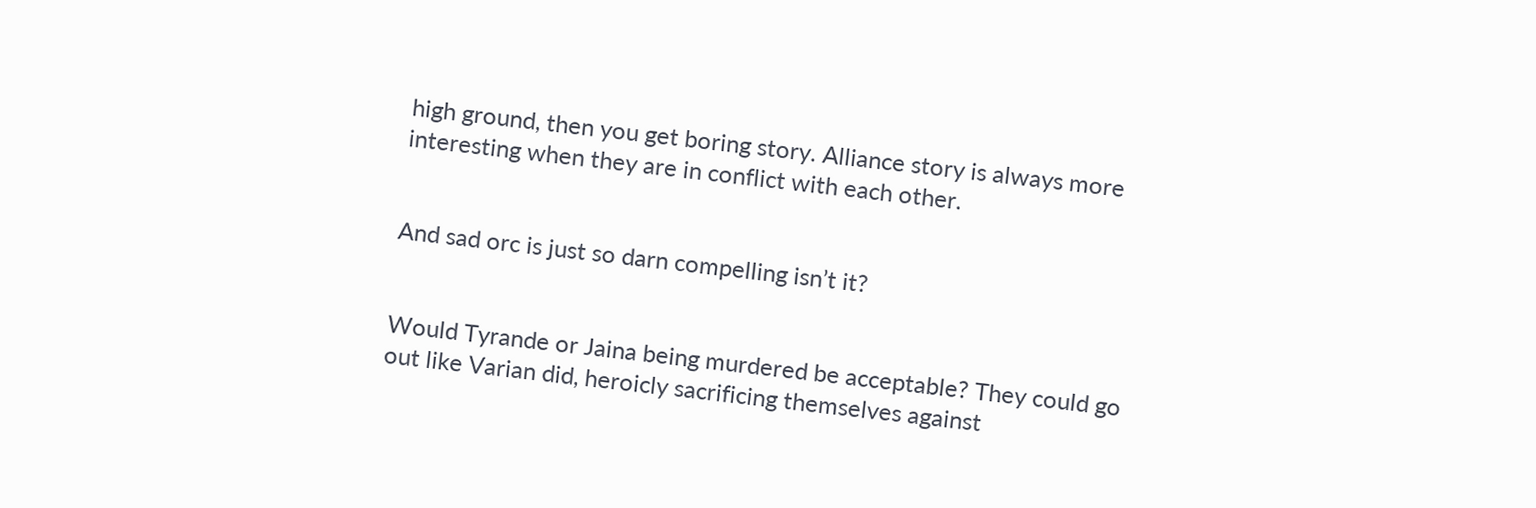high ground, then you get boring story. Alliance story is always more interesting when they are in conflict with each other.


And sad orc is just so darn compelling isn’t it?


Would Tyrande or Jaina being murdered be acceptable? They could go out like Varian did, heroicly sacrificing themselves against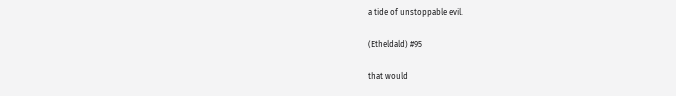a tide of unstoppable evil.

(Etheldald) #95

that would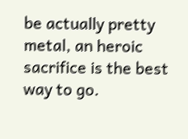be actually pretty metal, an heroic sacrifice is the best way to go.